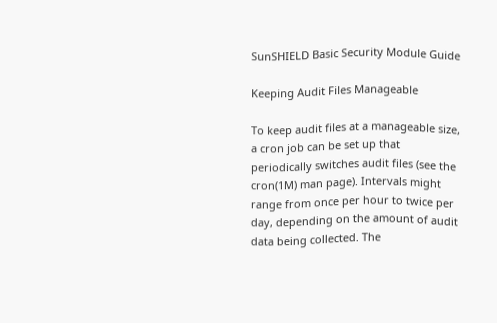SunSHIELD Basic Security Module Guide

Keeping Audit Files Manageable

To keep audit files at a manageable size, a cron job can be set up that periodically switches audit files (see the cron(1M) man page). Intervals might range from once per hour to twice per day, depending on the amount of audit data being collected. The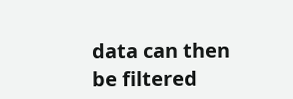data can then be filtered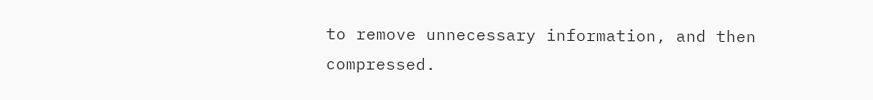to remove unnecessary information, and then compressed.